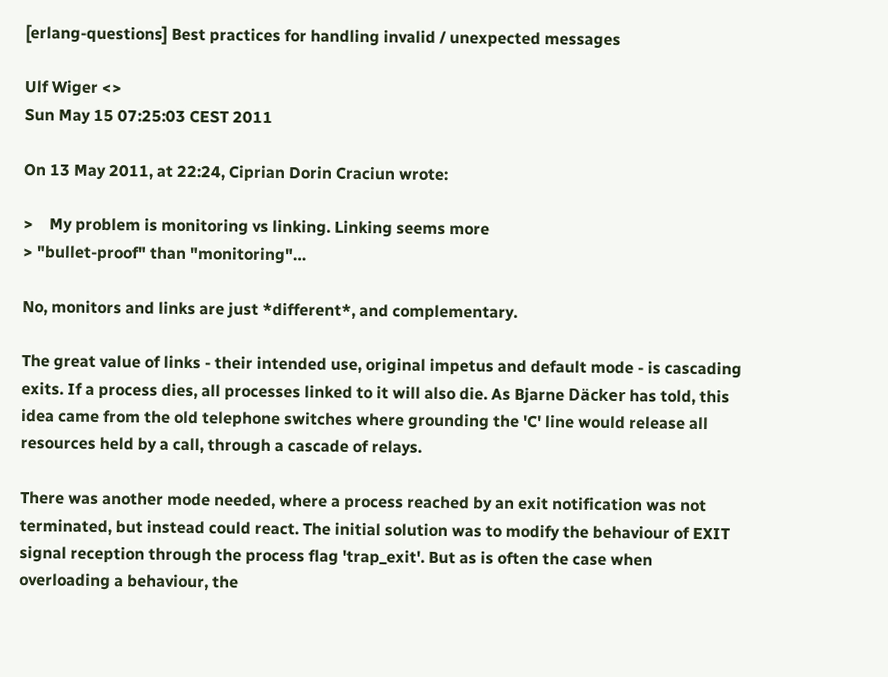[erlang-questions] Best practices for handling invalid / unexpected messages

Ulf Wiger <>
Sun May 15 07:25:03 CEST 2011

On 13 May 2011, at 22:24, Ciprian Dorin Craciun wrote:

>    My problem is monitoring vs linking. Linking seems more
> "bullet-proof" than "monitoring"…

No, monitors and links are just *different*, and complementary.

The great value of links - their intended use, original impetus and default mode - is cascading exits. If a process dies, all processes linked to it will also die. As Bjarne Däcker has told, this idea came from the old telephone switches where grounding the 'C' line would release all resources held by a call, through a cascade of relays.

There was another mode needed, where a process reached by an exit notification was not terminated, but instead could react. The initial solution was to modify the behaviour of EXIT signal reception through the process flag 'trap_exit'. But as is often the case when overloading a behaviour, the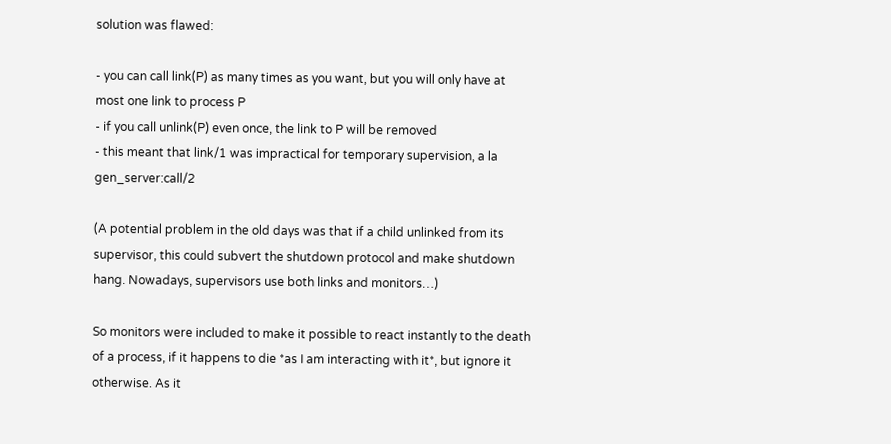solution was flawed:

- you can call link(P) as many times as you want, but you will only have at most one link to process P
- if you call unlink(P) even once, the link to P will be removed
- this meant that link/1 was impractical for temporary supervision, a la gen_server:call/2

(A potential problem in the old days was that if a child unlinked from its supervisor, this could subvert the shutdown protocol and make shutdown hang. Nowadays, supervisors use both links and monitors…)

So monitors were included to make it possible to react instantly to the death of a process, if it happens to die *as I am interacting with it*, but ignore it otherwise. As it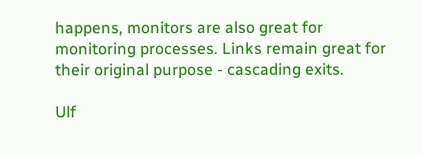happens, monitors are also great for monitoring processes. Links remain great for their original purpose - cascading exits.

Ulf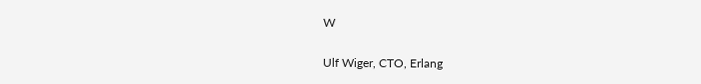W

Ulf Wiger, CTO, Erlang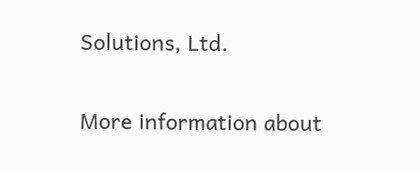Solutions, Ltd.

More information about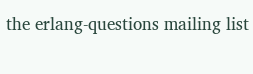the erlang-questions mailing list